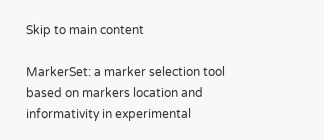Skip to main content

MarkerSet: a marker selection tool based on markers location and informativity in experimental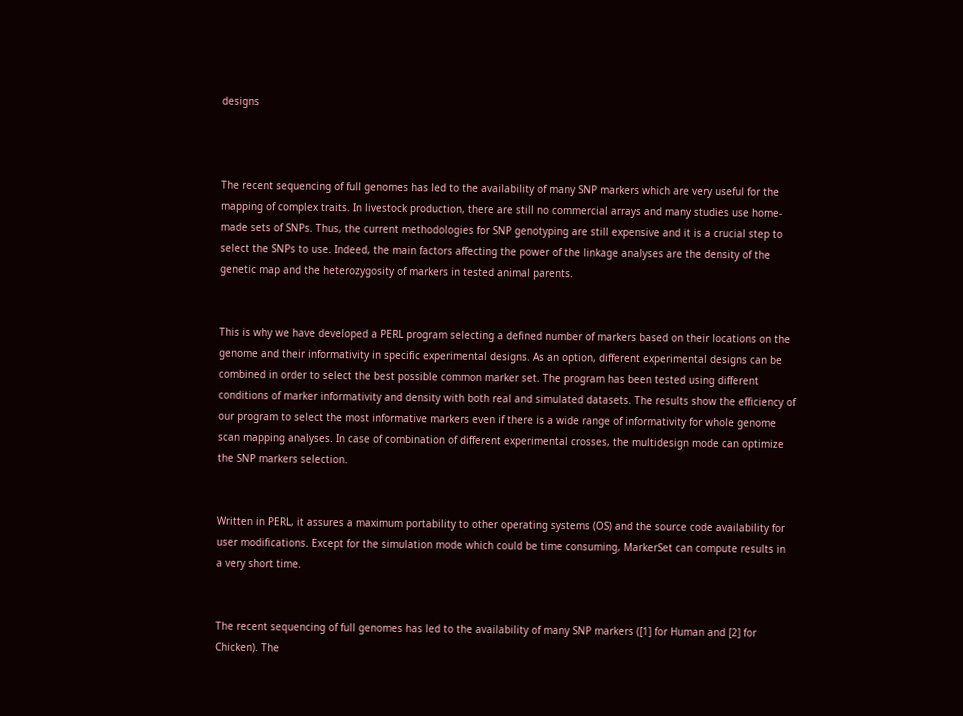designs



The recent sequencing of full genomes has led to the availability of many SNP markers which are very useful for the mapping of complex traits. In livestock production, there are still no commercial arrays and many studies use home-made sets of SNPs. Thus, the current methodologies for SNP genotyping are still expensive and it is a crucial step to select the SNPs to use. Indeed, the main factors affecting the power of the linkage analyses are the density of the genetic map and the heterozygosity of markers in tested animal parents.


This is why we have developed a PERL program selecting a defined number of markers based on their locations on the genome and their informativity in specific experimental designs. As an option, different experimental designs can be combined in order to select the best possible common marker set. The program has been tested using different conditions of marker informativity and density with both real and simulated datasets. The results show the efficiency of our program to select the most informative markers even if there is a wide range of informativity for whole genome scan mapping analyses. In case of combination of different experimental crosses, the multidesign mode can optimize the SNP markers selection.


Written in PERL, it assures a maximum portability to other operating systems (OS) and the source code availability for user modifications. Except for the simulation mode which could be time consuming, MarkerSet can compute results in a very short time.


The recent sequencing of full genomes has led to the availability of many SNP markers ([1] for Human and [2] for Chicken). The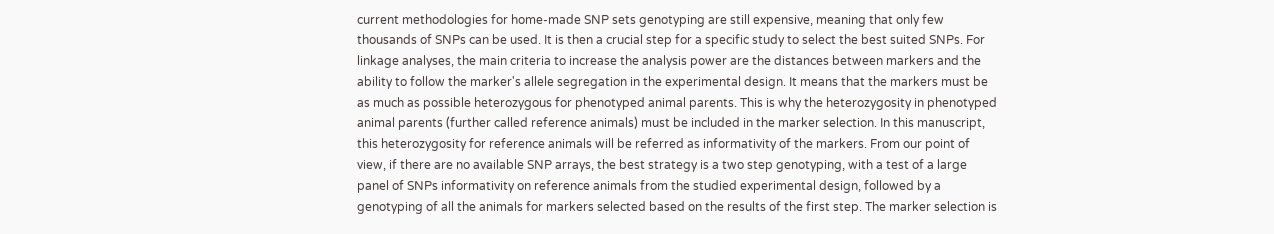current methodologies for home-made SNP sets genotyping are still expensive, meaning that only few thousands of SNPs can be used. It is then a crucial step for a specific study to select the best suited SNPs. For linkage analyses, the main criteria to increase the analysis power are the distances between markers and the ability to follow the marker's allele segregation in the experimental design. It means that the markers must be as much as possible heterozygous for phenotyped animal parents. This is why the heterozygosity in phenotyped animal parents (further called reference animals) must be included in the marker selection. In this manuscript, this heterozygosity for reference animals will be referred as informativity of the markers. From our point of view, if there are no available SNP arrays, the best strategy is a two step genotyping, with a test of a large panel of SNPs informativity on reference animals from the studied experimental design, followed by a genotyping of all the animals for markers selected based on the results of the first step. The marker selection is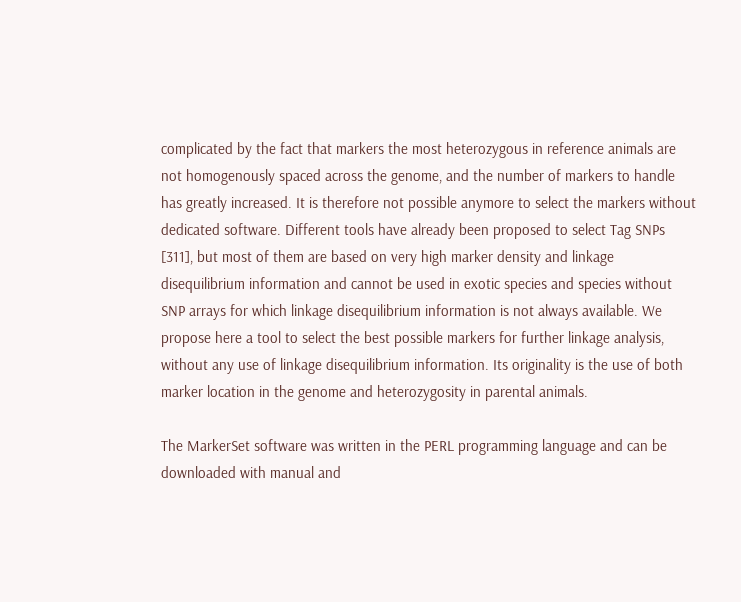complicated by the fact that markers the most heterozygous in reference animals are not homogenously spaced across the genome, and the number of markers to handle has greatly increased. It is therefore not possible anymore to select the markers without dedicated software. Different tools have already been proposed to select Tag SNPs [311], but most of them are based on very high marker density and linkage disequilibrium information and cannot be used in exotic species and species without SNP arrays for which linkage disequilibrium information is not always available. We propose here a tool to select the best possible markers for further linkage analysis, without any use of linkage disequilibrium information. Its originality is the use of both marker location in the genome and heterozygosity in parental animals.

The MarkerSet software was written in the PERL programming language and can be downloaded with manual and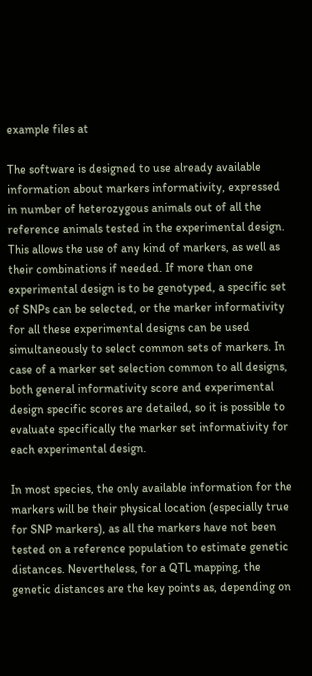example files at

The software is designed to use already available information about markers informativity, expressed in number of heterozygous animals out of all the reference animals tested in the experimental design. This allows the use of any kind of markers, as well as their combinations if needed. If more than one experimental design is to be genotyped, a specific set of SNPs can be selected, or the marker informativity for all these experimental designs can be used simultaneously to select common sets of markers. In case of a marker set selection common to all designs, both general informativity score and experimental design specific scores are detailed, so it is possible to evaluate specifically the marker set informativity for each experimental design.

In most species, the only available information for the markers will be their physical location (especially true for SNP markers), as all the markers have not been tested on a reference population to estimate genetic distances. Nevertheless, for a QTL mapping, the genetic distances are the key points as, depending on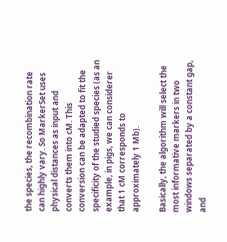the species, the recombination rate can highly vary. So MarkerSet uses physical distances as input and converts them into cM. This conversion can be adapted to fit the specificity of the studied species (as an example, in pigs, we can considerer that 1 cM corresponds to approximately 1 Mb).

Basically, the algorithm will select the most informative markers in two windows separated by a constant gap, and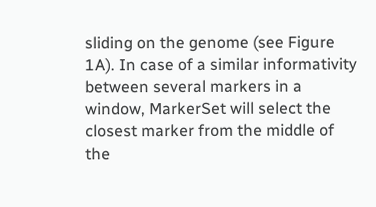sliding on the genome (see Figure 1A). In case of a similar informativity between several markers in a window, MarkerSet will select the closest marker from the middle of the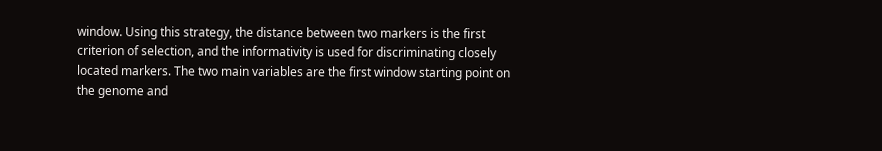window. Using this strategy, the distance between two markers is the first criterion of selection, and the informativity is used for discriminating closely located markers. The two main variables are the first window starting point on the genome and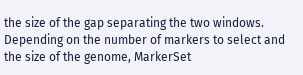the size of the gap separating the two windows. Depending on the number of markers to select and the size of the genome, MarkerSet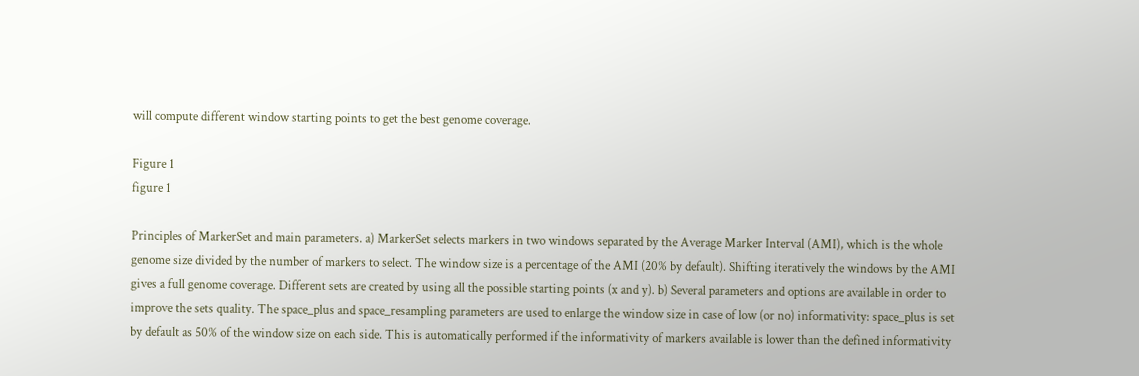will compute different window starting points to get the best genome coverage.

Figure 1
figure 1

Principles of MarkerSet and main parameters. a) MarkerSet selects markers in two windows separated by the Average Marker Interval (AMI), which is the whole genome size divided by the number of markers to select. The window size is a percentage of the AMI (20% by default). Shifting iteratively the windows by the AMI gives a full genome coverage. Different sets are created by using all the possible starting points (x and y). b) Several parameters and options are available in order to improve the sets quality. The space_plus and space_resampling parameters are used to enlarge the window size in case of low (or no) informativity: space_plus is set by default as 50% of the window size on each side. This is automatically performed if the informativity of markers available is lower than the defined informativity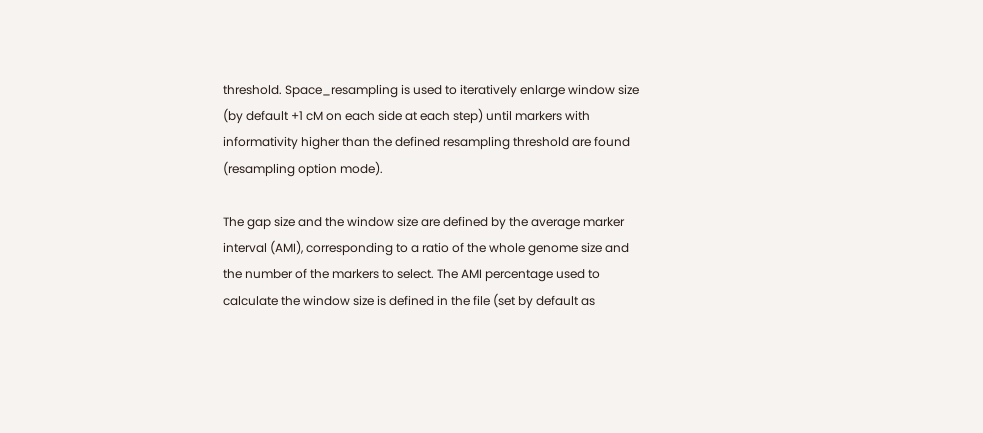threshold. Space_resampling is used to iteratively enlarge window size (by default +1 cM on each side at each step) until markers with informativity higher than the defined resampling threshold are found (resampling option mode).

The gap size and the window size are defined by the average marker interval (AMI), corresponding to a ratio of the whole genome size and the number of the markers to select. The AMI percentage used to calculate the window size is defined in the file (set by default as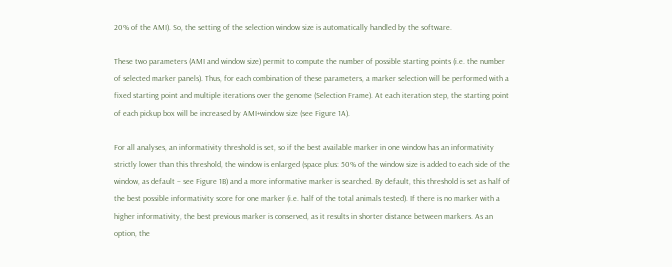20% of the AMI). So, the setting of the selection window size is automatically handled by the software.

These two parameters (AMI and window size) permit to compute the number of possible starting points (i.e. the number of selected marker panels). Thus, for each combination of these parameters, a marker selection will be performed with a fixed starting point and multiple iterations over the genome (Selection Frame). At each iteration step, the starting point of each pickup box will be increased by AMI+window size (see Figure 1A).

For all analyses, an informativity threshold is set, so if the best available marker in one window has an informativity strictly lower than this threshold, the window is enlarged (space plus: 50% of the window size is added to each side of the window, as default – see Figure 1B) and a more informative marker is searched. By default, this threshold is set as half of the best possible informativity score for one marker (i.e. half of the total animals tested). If there is no marker with a higher informativity, the best previous marker is conserved, as it results in shorter distance between markers. As an option, the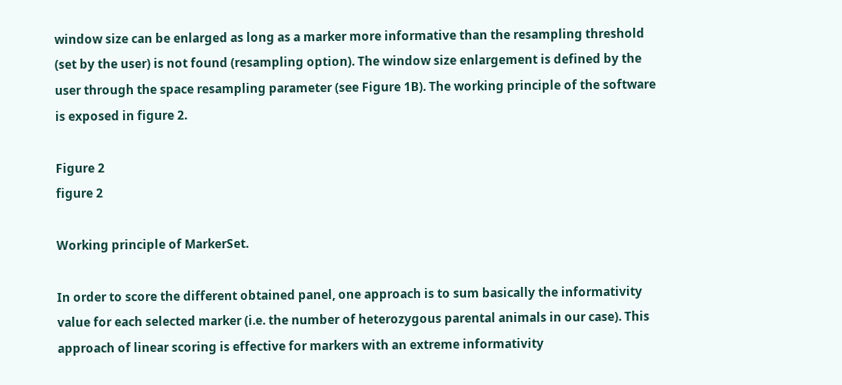window size can be enlarged as long as a marker more informative than the resampling threshold (set by the user) is not found (resampling option). The window size enlargement is defined by the user through the space resampling parameter (see Figure 1B). The working principle of the software is exposed in figure 2.

Figure 2
figure 2

Working principle of MarkerSet.

In order to score the different obtained panel, one approach is to sum basically the informativity value for each selected marker (i.e. the number of heterozygous parental animals in our case). This approach of linear scoring is effective for markers with an extreme informativity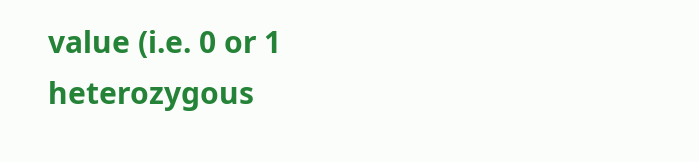value (i.e. 0 or 1 heterozygous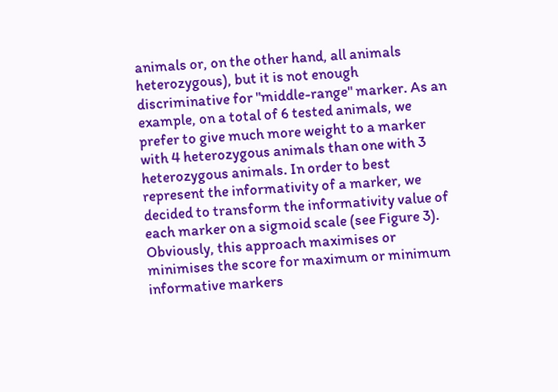animals or, on the other hand, all animals heterozygous), but it is not enough discriminative for "middle-range" marker. As an example, on a total of 6 tested animals, we prefer to give much more weight to a marker with 4 heterozygous animals than one with 3 heterozygous animals. In order to best represent the informativity of a marker, we decided to transform the informativity value of each marker on a sigmoid scale (see Figure 3). Obviously, this approach maximises or minimises the score for maximum or minimum informative markers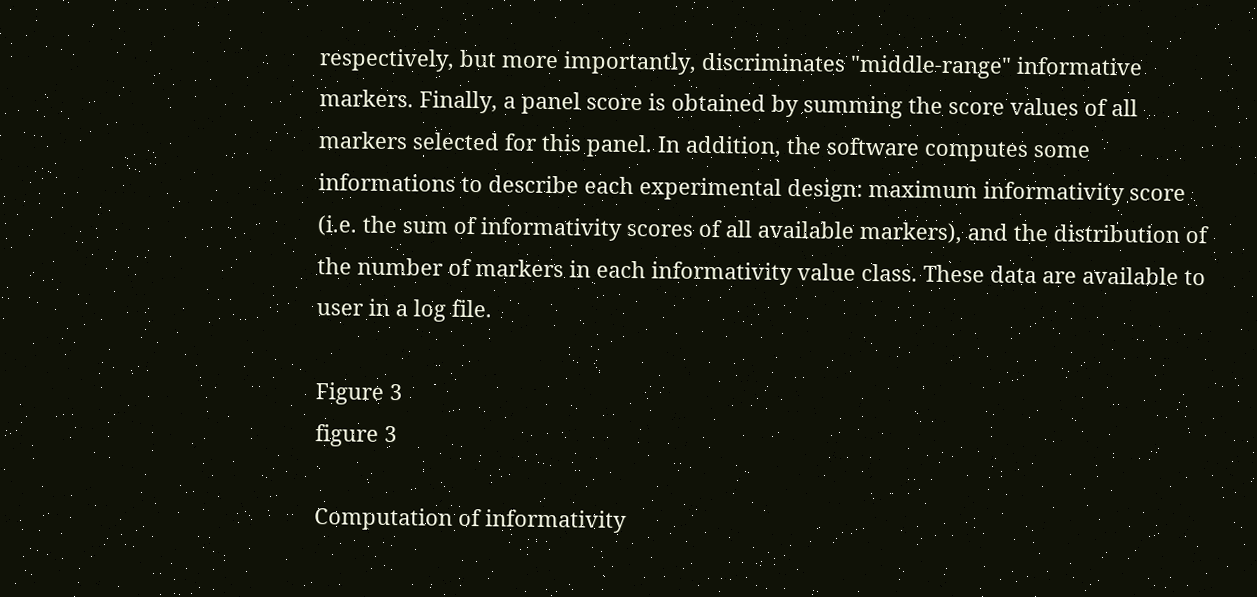respectively, but more importantly, discriminates "middle-range" informative markers. Finally, a panel score is obtained by summing the score values of all markers selected for this panel. In addition, the software computes some informations to describe each experimental design: maximum informativity score (i.e. the sum of informativity scores of all available markers), and the distribution of the number of markers in each informativity value class. These data are available to user in a log file.

Figure 3
figure 3

Computation of informativity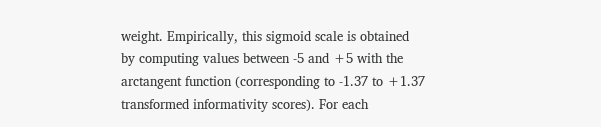weight. Empirically, this sigmoid scale is obtained by computing values between -5 and +5 with the arctangent function (corresponding to -1.37 to +1.37 transformed informativity scores). For each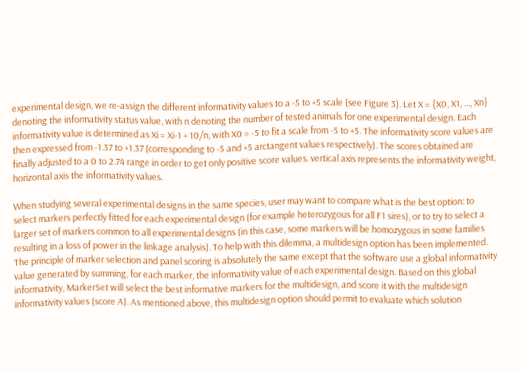experimental design, we re-assign the different informativity values to a -5 to +5 scale (see Figure 3). Let X = {X0, X1, ..., Xn} denoting the informativity status value, with n denoting the number of tested animals for one experimental design. Each informativity value is determined as Xi = Xi-1 + 10/n, with X0 = -5 to fit a scale from -5 to +5. The informativity score values are then expressed from -1.37 to +1.37 (corresponding to -5 and +5 arctangent values respectively). The scores obtained are finally adjusted to a 0 to 2.74 range in order to get only positive score values. vertical axis represents the informativity weight, horizontal axis the informativity values.

When studying several experimental designs in the same species, user may want to compare what is the best option: to select markers perfectly fitted for each experimental design (for example heterozygous for all F1 sires), or to try to select a larger set of markers common to all experimental designs (in this case, some markers will be homozygous in some families resulting in a loss of power in the linkage analysis). To help with this dilemma, a multidesign option has been implemented. The principle of marker selection and panel scoring is absolutely the same except that the software use a global informativity value generated by summing, for each marker, the informativity value of each experimental design. Based on this global informativity, MarkerSet will select the best informative markers for the multidesign, and score it with the multidesign informativity values (score A). As mentioned above, this multidesign option should permit to evaluate which solution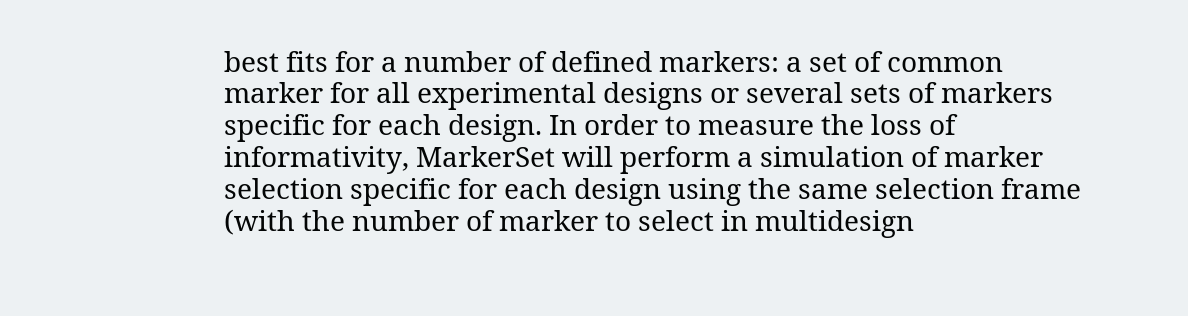best fits for a number of defined markers: a set of common marker for all experimental designs or several sets of markers specific for each design. In order to measure the loss of informativity, MarkerSet will perform a simulation of marker selection specific for each design using the same selection frame (with the number of marker to select in multidesign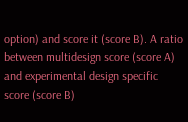option) and score it (score B). A ratio between multidesign score (score A) and experimental design specific score (score B)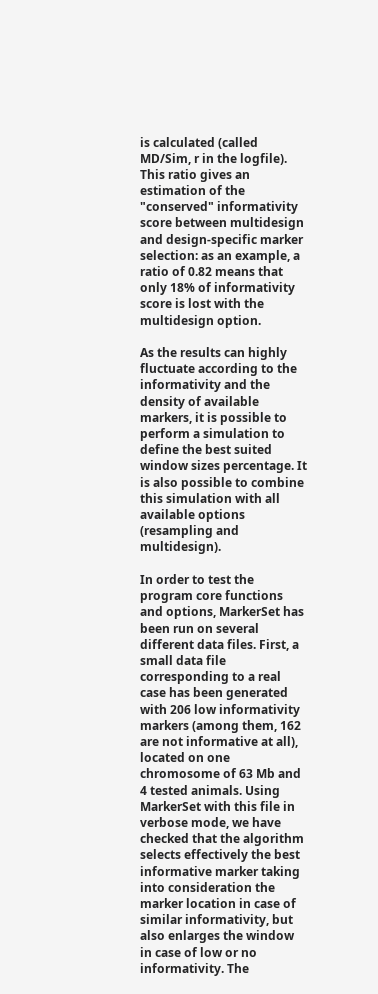is calculated (called MD/Sim, r in the logfile). This ratio gives an estimation of the "conserved" informativity score between multidesign and design-specific marker selection: as an example, a ratio of 0.82 means that only 18% of informativity score is lost with the multidesign option.

As the results can highly fluctuate according to the informativity and the density of available markers, it is possible to perform a simulation to define the best suited window sizes percentage. It is also possible to combine this simulation with all available options (resampling and multidesign).

In order to test the program core functions and options, MarkerSet has been run on several different data files. First, a small data file corresponding to a real case has been generated with 206 low informativity markers (among them, 162 are not informative at all), located on one chromosome of 63 Mb and 4 tested animals. Using MarkerSet with this file in verbose mode, we have checked that the algorithm selects effectively the best informative marker taking into consideration the marker location in case of similar informativity, but also enlarges the window in case of low or no informativity. The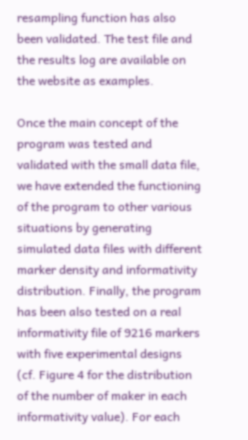resampling function has also been validated. The test file and the results log are available on the website as examples.

Once the main concept of the program was tested and validated with the small data file, we have extended the functioning of the program to other various situations by generating simulated data files with different marker density and informativity distribution. Finally, the program has been also tested on a real informativity file of 9216 markers with five experimental designs (cf. Figure 4 for the distribution of the number of maker in each informativity value). For each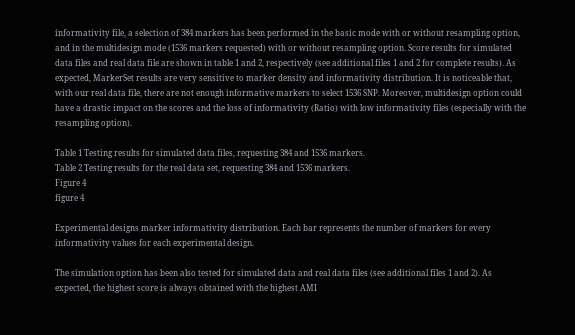informativity file, a selection of 384 markers has been performed in the basic mode with or without resampling option, and in the multidesign mode (1536 markers requested) with or without resampling option. Score results for simulated data files and real data file are shown in table 1 and 2, respectively (see additional files 1 and 2 for complete results). As expected, MarkerSet results are very sensitive to marker density and informativity distribution. It is noticeable that, with our real data file, there are not enough informative markers to select 1536 SNP. Moreover, multidesign option could have a drastic impact on the scores and the loss of informativity (Ratio) with low informativity files (especially with the resampling option).

Table 1 Testing results for simulated data files, requesting 384 and 1536 markers.
Table 2 Testing results for the real data set, requesting 384 and 1536 markers.
Figure 4
figure 4

Experimental designs marker informativity distribution. Each bar represents the number of markers for every informativity values for each experimental design.

The simulation option has been also tested for simulated data and real data files (see additional files 1 and 2). As expected, the highest score is always obtained with the highest AMI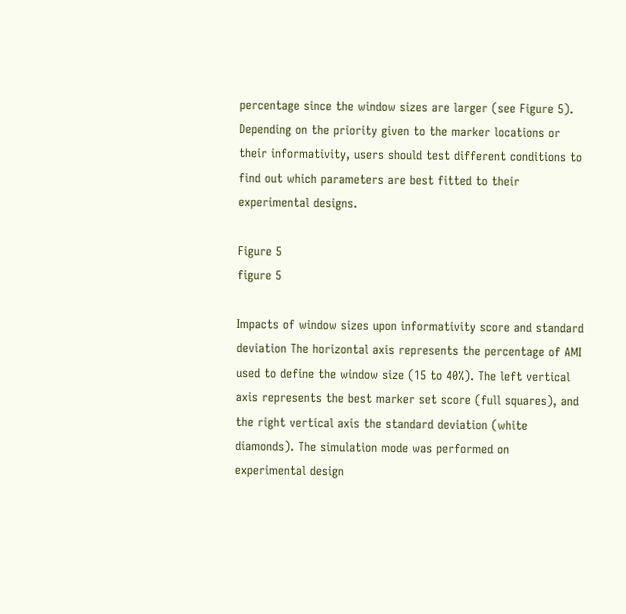percentage since the window sizes are larger (see Figure 5). Depending on the priority given to the marker locations or their informativity, users should test different conditions to find out which parameters are best fitted to their experimental designs.

Figure 5
figure 5

Impacts of window sizes upon informativity score and standard deviation The horizontal axis represents the percentage of AMI used to define the window size (15 to 40%). The left vertical axis represents the best marker set score (full squares), and the right vertical axis the standard deviation (white diamonds). The simulation mode was performed on experimental design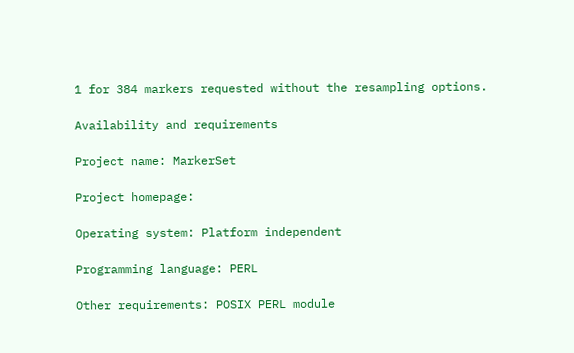1 for 384 markers requested without the resampling options.

Availability and requirements

Project name: MarkerSet

Project homepage:

Operating system: Platform independent

Programming language: PERL

Other requirements: POSIX PERL module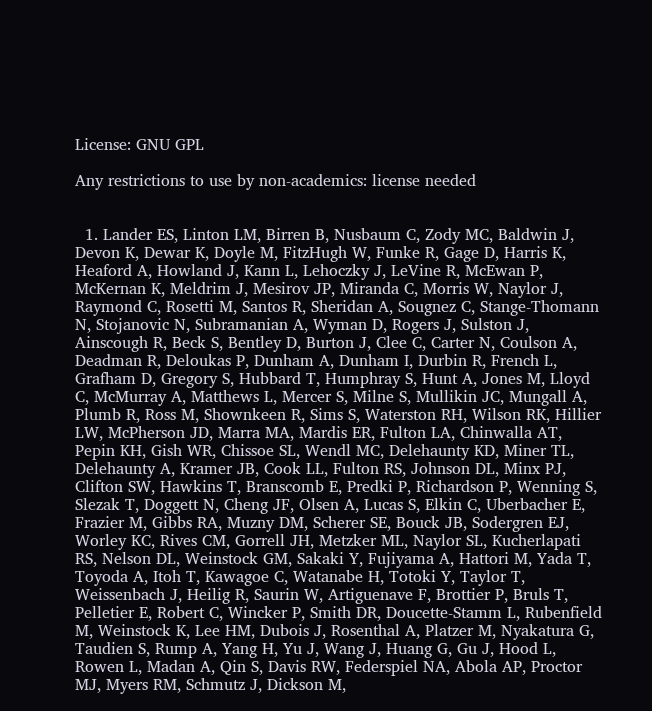License: GNU GPL

Any restrictions to use by non-academics: license needed


  1. Lander ES, Linton LM, Birren B, Nusbaum C, Zody MC, Baldwin J, Devon K, Dewar K, Doyle M, FitzHugh W, Funke R, Gage D, Harris K, Heaford A, Howland J, Kann L, Lehoczky J, LeVine R, McEwan P, McKernan K, Meldrim J, Mesirov JP, Miranda C, Morris W, Naylor J, Raymond C, Rosetti M, Santos R, Sheridan A, Sougnez C, Stange-Thomann N, Stojanovic N, Subramanian A, Wyman D, Rogers J, Sulston J, Ainscough R, Beck S, Bentley D, Burton J, Clee C, Carter N, Coulson A, Deadman R, Deloukas P, Dunham A, Dunham I, Durbin R, French L, Grafham D, Gregory S, Hubbard T, Humphray S, Hunt A, Jones M, Lloyd C, McMurray A, Matthews L, Mercer S, Milne S, Mullikin JC, Mungall A, Plumb R, Ross M, Shownkeen R, Sims S, Waterston RH, Wilson RK, Hillier LW, McPherson JD, Marra MA, Mardis ER, Fulton LA, Chinwalla AT, Pepin KH, Gish WR, Chissoe SL, Wendl MC, Delehaunty KD, Miner TL, Delehaunty A, Kramer JB, Cook LL, Fulton RS, Johnson DL, Minx PJ, Clifton SW, Hawkins T, Branscomb E, Predki P, Richardson P, Wenning S, Slezak T, Doggett N, Cheng JF, Olsen A, Lucas S, Elkin C, Uberbacher E, Frazier M, Gibbs RA, Muzny DM, Scherer SE, Bouck JB, Sodergren EJ, Worley KC, Rives CM, Gorrell JH, Metzker ML, Naylor SL, Kucherlapati RS, Nelson DL, Weinstock GM, Sakaki Y, Fujiyama A, Hattori M, Yada T, Toyoda A, Itoh T, Kawagoe C, Watanabe H, Totoki Y, Taylor T, Weissenbach J, Heilig R, Saurin W, Artiguenave F, Brottier P, Bruls T, Pelletier E, Robert C, Wincker P, Smith DR, Doucette-Stamm L, Rubenfield M, Weinstock K, Lee HM, Dubois J, Rosenthal A, Platzer M, Nyakatura G, Taudien S, Rump A, Yang H, Yu J, Wang J, Huang G, Gu J, Hood L, Rowen L, Madan A, Qin S, Davis RW, Federspiel NA, Abola AP, Proctor MJ, Myers RM, Schmutz J, Dickson M,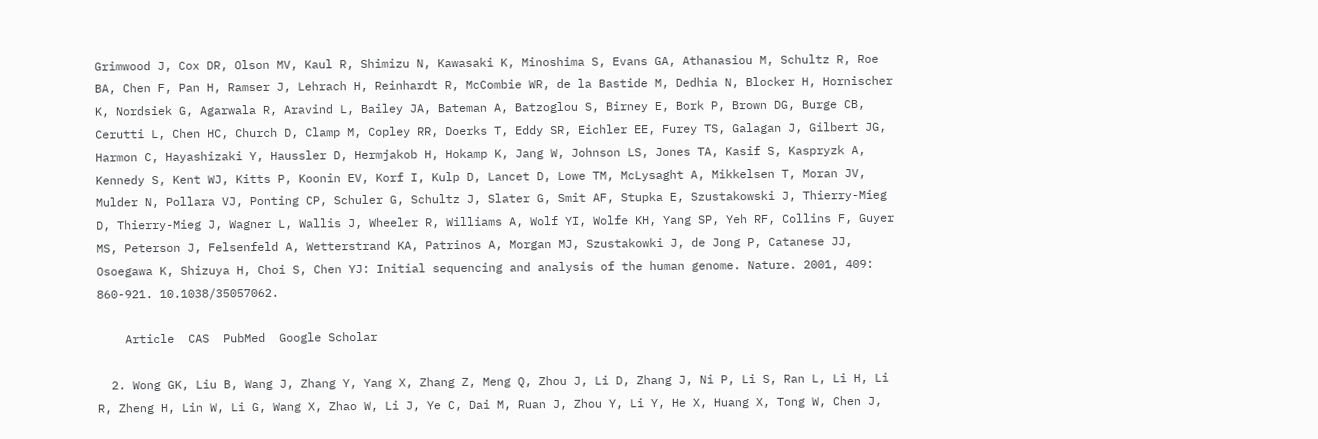Grimwood J, Cox DR, Olson MV, Kaul R, Shimizu N, Kawasaki K, Minoshima S, Evans GA, Athanasiou M, Schultz R, Roe BA, Chen F, Pan H, Ramser J, Lehrach H, Reinhardt R, McCombie WR, de la Bastide M, Dedhia N, Blocker H, Hornischer K, Nordsiek G, Agarwala R, Aravind L, Bailey JA, Bateman A, Batzoglou S, Birney E, Bork P, Brown DG, Burge CB, Cerutti L, Chen HC, Church D, Clamp M, Copley RR, Doerks T, Eddy SR, Eichler EE, Furey TS, Galagan J, Gilbert JG, Harmon C, Hayashizaki Y, Haussler D, Hermjakob H, Hokamp K, Jang W, Johnson LS, Jones TA, Kasif S, Kaspryzk A, Kennedy S, Kent WJ, Kitts P, Koonin EV, Korf I, Kulp D, Lancet D, Lowe TM, McLysaght A, Mikkelsen T, Moran JV, Mulder N, Pollara VJ, Ponting CP, Schuler G, Schultz J, Slater G, Smit AF, Stupka E, Szustakowski J, Thierry-Mieg D, Thierry-Mieg J, Wagner L, Wallis J, Wheeler R, Williams A, Wolf YI, Wolfe KH, Yang SP, Yeh RF, Collins F, Guyer MS, Peterson J, Felsenfeld A, Wetterstrand KA, Patrinos A, Morgan MJ, Szustakowki J, de Jong P, Catanese JJ, Osoegawa K, Shizuya H, Choi S, Chen YJ: Initial sequencing and analysis of the human genome. Nature. 2001, 409: 860-921. 10.1038/35057062.

    Article  CAS  PubMed  Google Scholar

  2. Wong GK, Liu B, Wang J, Zhang Y, Yang X, Zhang Z, Meng Q, Zhou J, Li D, Zhang J, Ni P, Li S, Ran L, Li H, Li R, Zheng H, Lin W, Li G, Wang X, Zhao W, Li J, Ye C, Dai M, Ruan J, Zhou Y, Li Y, He X, Huang X, Tong W, Chen J,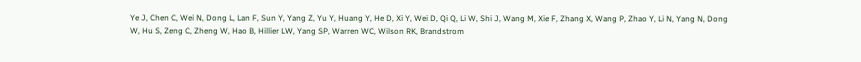Ye J, Chen C, Wei N, Dong L, Lan F, Sun Y, Yang Z, Yu Y, Huang Y, He D, Xi Y, Wei D, Qi Q, Li W, Shi J, Wang M, Xie F, Zhang X, Wang P, Zhao Y, Li N, Yang N, Dong W, Hu S, Zeng C, Zheng W, Hao B, Hillier LW, Yang SP, Warren WC, Wilson RK, Brandstrom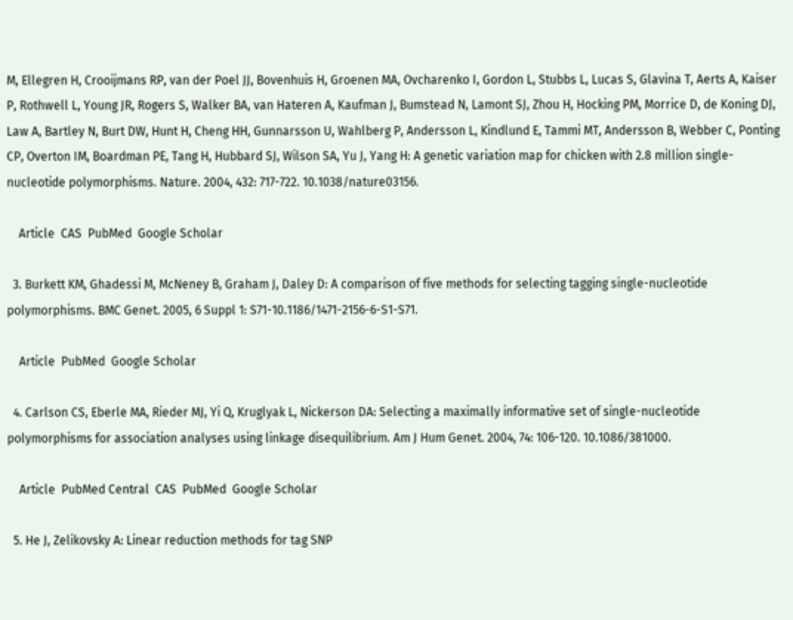M, Ellegren H, Crooijmans RP, van der Poel JJ, Bovenhuis H, Groenen MA, Ovcharenko I, Gordon L, Stubbs L, Lucas S, Glavina T, Aerts A, Kaiser P, Rothwell L, Young JR, Rogers S, Walker BA, van Hateren A, Kaufman J, Bumstead N, Lamont SJ, Zhou H, Hocking PM, Morrice D, de Koning DJ, Law A, Bartley N, Burt DW, Hunt H, Cheng HH, Gunnarsson U, Wahlberg P, Andersson L, Kindlund E, Tammi MT, Andersson B, Webber C, Ponting CP, Overton IM, Boardman PE, Tang H, Hubbard SJ, Wilson SA, Yu J, Yang H: A genetic variation map for chicken with 2.8 million single-nucleotide polymorphisms. Nature. 2004, 432: 717-722. 10.1038/nature03156.

    Article  CAS  PubMed  Google Scholar

  3. Burkett KM, Ghadessi M, McNeney B, Graham J, Daley D: A comparison of five methods for selecting tagging single-nucleotide polymorphisms. BMC Genet. 2005, 6 Suppl 1: S71-10.1186/1471-2156-6-S1-S71.

    Article  PubMed  Google Scholar

  4. Carlson CS, Eberle MA, Rieder MJ, Yi Q, Kruglyak L, Nickerson DA: Selecting a maximally informative set of single-nucleotide polymorphisms for association analyses using linkage disequilibrium. Am J Hum Genet. 2004, 74: 106-120. 10.1086/381000.

    Article  PubMed Central  CAS  PubMed  Google Scholar

  5. He J, Zelikovsky A: Linear reduction methods for tag SNP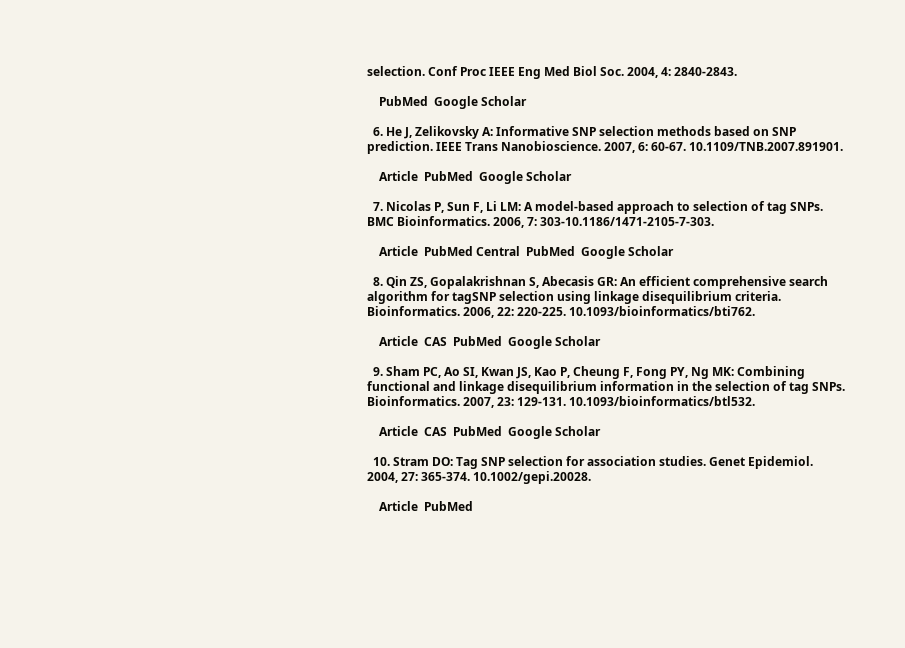selection. Conf Proc IEEE Eng Med Biol Soc. 2004, 4: 2840-2843.

    PubMed  Google Scholar

  6. He J, Zelikovsky A: Informative SNP selection methods based on SNP prediction. IEEE Trans Nanobioscience. 2007, 6: 60-67. 10.1109/TNB.2007.891901.

    Article  PubMed  Google Scholar

  7. Nicolas P, Sun F, Li LM: A model-based approach to selection of tag SNPs. BMC Bioinformatics. 2006, 7: 303-10.1186/1471-2105-7-303.

    Article  PubMed Central  PubMed  Google Scholar

  8. Qin ZS, Gopalakrishnan S, Abecasis GR: An efficient comprehensive search algorithm for tagSNP selection using linkage disequilibrium criteria. Bioinformatics. 2006, 22: 220-225. 10.1093/bioinformatics/bti762.

    Article  CAS  PubMed  Google Scholar

  9. Sham PC, Ao SI, Kwan JS, Kao P, Cheung F, Fong PY, Ng MK: Combining functional and linkage disequilibrium information in the selection of tag SNPs. Bioinformatics. 2007, 23: 129-131. 10.1093/bioinformatics/btl532.

    Article  CAS  PubMed  Google Scholar

  10. Stram DO: Tag SNP selection for association studies. Genet Epidemiol. 2004, 27: 365-374. 10.1002/gepi.20028.

    Article  PubMed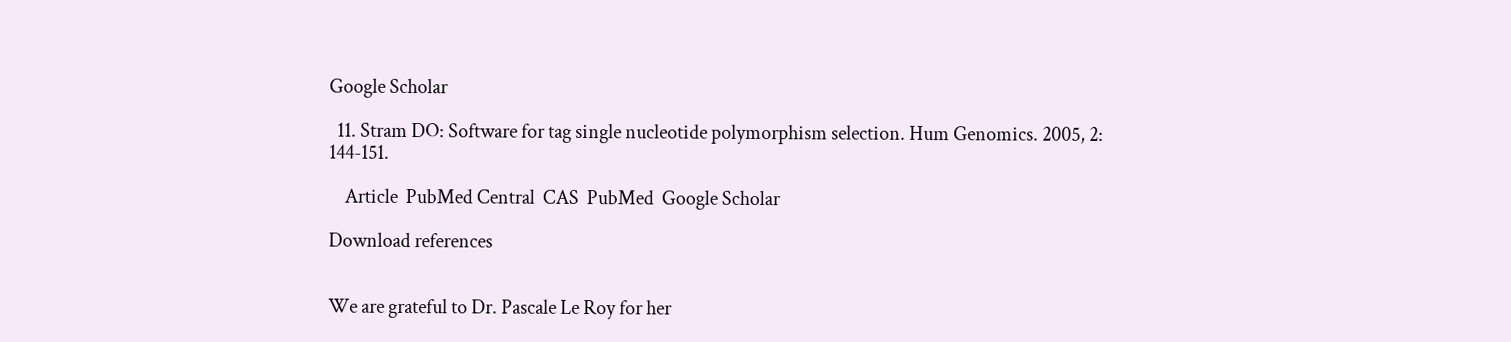Google Scholar

  11. Stram DO: Software for tag single nucleotide polymorphism selection. Hum Genomics. 2005, 2: 144-151.

    Article  PubMed Central  CAS  PubMed  Google Scholar

Download references


We are grateful to Dr. Pascale Le Roy for her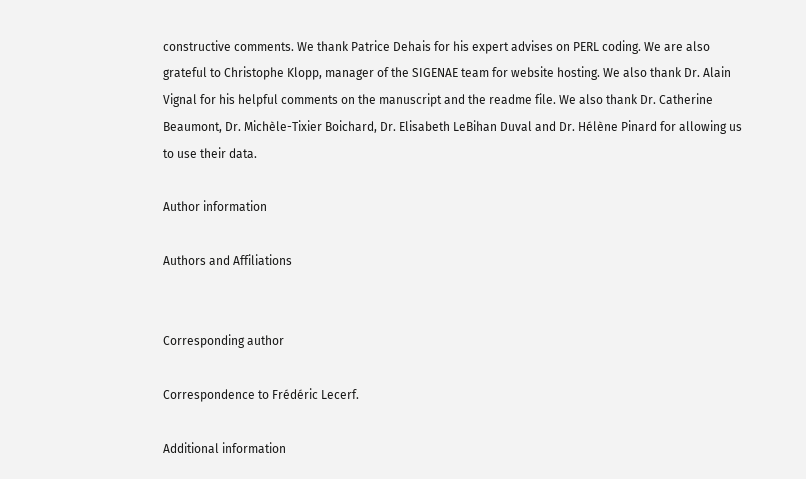constructive comments. We thank Patrice Dehais for his expert advises on PERL coding. We are also grateful to Christophe Klopp, manager of the SIGENAE team for website hosting. We also thank Dr. Alain Vignal for his helpful comments on the manuscript and the readme file. We also thank Dr. Catherine Beaumont, Dr. Michèle-Tixier Boichard, Dr. Elisabeth LeBihan Duval and Dr. Hélène Pinard for allowing us to use their data.

Author information

Authors and Affiliations


Corresponding author

Correspondence to Frédéric Lecerf.

Additional information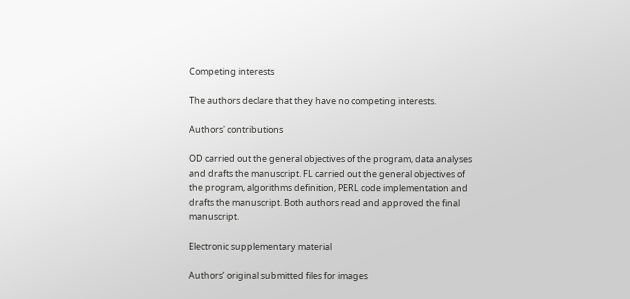Competing interests

The authors declare that they have no competing interests.

Authors' contributions

OD carried out the general objectives of the program, data analyses and drafts the manuscript. FL carried out the general objectives of the program, algorithms definition, PERL code implementation and drafts the manuscript. Both authors read and approved the final manuscript.

Electronic supplementary material

Authors’ original submitted files for images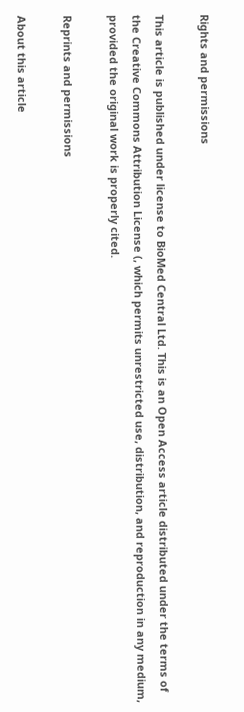Rights and permissions

This article is published under license to BioMed Central Ltd. This is an Open Access article distributed under the terms of the Creative Commons Attribution License (, which permits unrestricted use, distribution, and reproduction in any medium, provided the original work is properly cited.

Reprints and permissions

About this article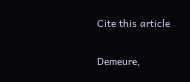Cite this article

Demeure,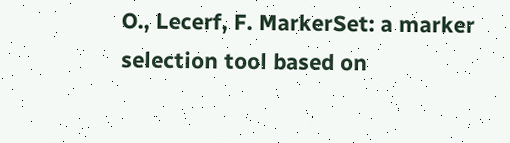O., Lecerf, F. MarkerSet: a marker selection tool based on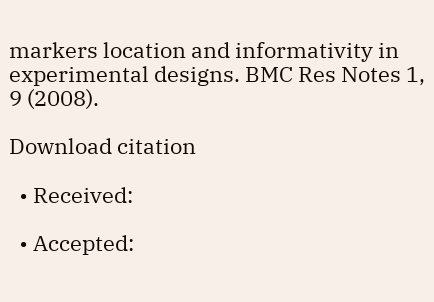markers location and informativity in experimental designs. BMC Res Notes 1, 9 (2008).

Download citation

  • Received:

  • Accepted: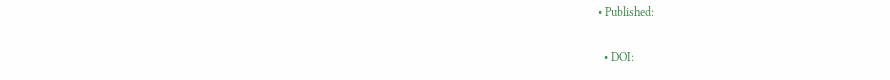• Published:

  • DOI: